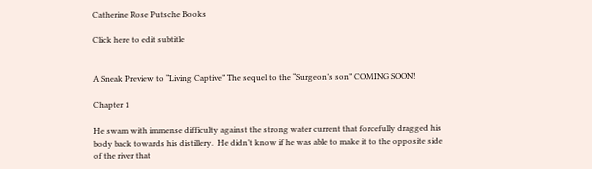Catherine Rose Putsche Books

Click here to edit subtitle


A Sneak Preview to “Living Captive” The sequel to the “Surgeon’s son” COMING SOON!

Chapter 1

He swam with immense difficulty against the strong water current that forcefully dragged his body back towards his distillery.  He didn’t know if he was able to make it to the opposite side of the river that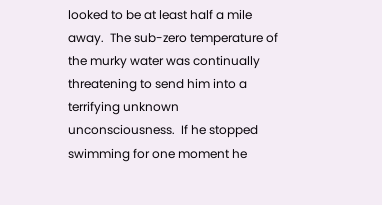looked to be at least half a mile away.  The sub-zero temperature of the murky water was continually threatening to send him into a terrifying unknown unconsciousness.  If he stopped swimming for one moment he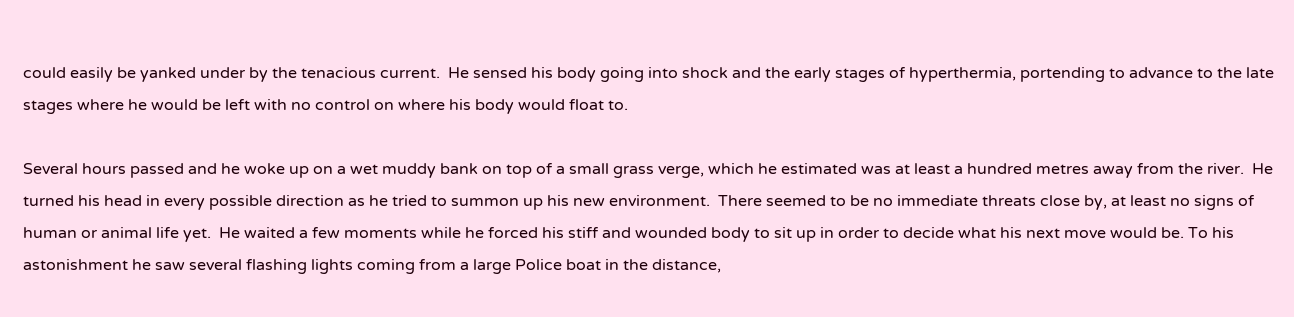could easily be yanked under by the tenacious current.  He sensed his body going into shock and the early stages of hyperthermia, portending to advance to the late stages where he would be left with no control on where his body would float to.

Several hours passed and he woke up on a wet muddy bank on top of a small grass verge, which he estimated was at least a hundred metres away from the river.  He turned his head in every possible direction as he tried to summon up his new environment.  There seemed to be no immediate threats close by, at least no signs of human or animal life yet.  He waited a few moments while he forced his stiff and wounded body to sit up in order to decide what his next move would be. To his astonishment he saw several flashing lights coming from a large Police boat in the distance,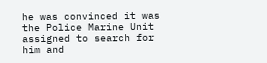he was convinced it was the Police Marine Unit assigned to search for him and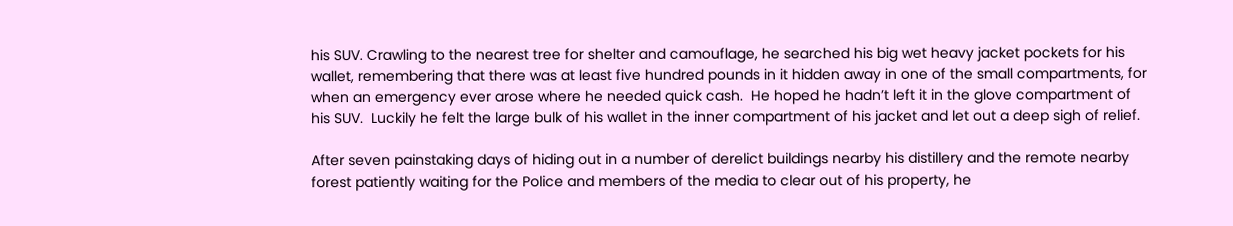his SUV. Crawling to the nearest tree for shelter and camouflage, he searched his big wet heavy jacket pockets for his wallet, remembering that there was at least five hundred pounds in it hidden away in one of the small compartments, for when an emergency ever arose where he needed quick cash.  He hoped he hadn’t left it in the glove compartment of his SUV.  Luckily he felt the large bulk of his wallet in the inner compartment of his jacket and let out a deep sigh of relief.

After seven painstaking days of hiding out in a number of derelict buildings nearby his distillery and the remote nearby forest patiently waiting for the Police and members of the media to clear out of his property, he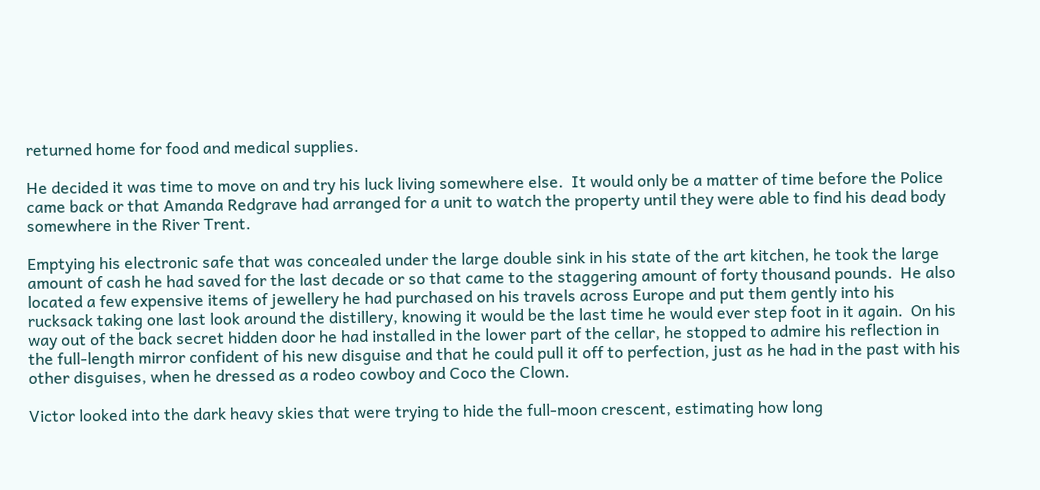returned home for food and medical supplies.

He decided it was time to move on and try his luck living somewhere else.  It would only be a matter of time before the Police came back or that Amanda Redgrave had arranged for a unit to watch the property until they were able to find his dead body somewhere in the River Trent.

Emptying his electronic safe that was concealed under the large double sink in his state of the art kitchen, he took the large amount of cash he had saved for the last decade or so that came to the staggering amount of forty thousand pounds.  He also located a few expensive items of jewellery he had purchased on his travels across Europe and put them gently into his rucksack taking one last look around the distillery, knowing it would be the last time he would ever step foot in it again.  On his way out of the back secret hidden door he had installed in the lower part of the cellar, he stopped to admire his reflection in the full-length mirror confident of his new disguise and that he could pull it off to perfection, just as he had in the past with his other disguises, when he dressed as a rodeo cowboy and Coco the Clown.

Victor looked into the dark heavy skies that were trying to hide the full-moon crescent, estimating how long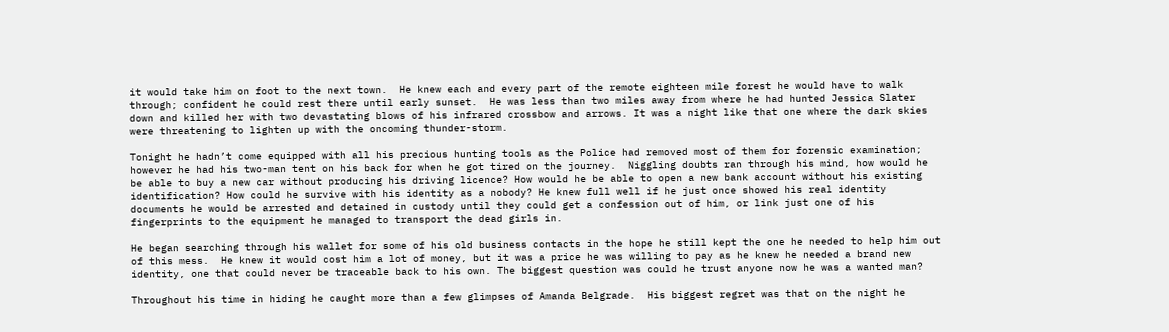it would take him on foot to the next town.  He knew each and every part of the remote eighteen mile forest he would have to walk through; confident he could rest there until early sunset.  He was less than two miles away from where he had hunted Jessica Slater down and killed her with two devastating blows of his infrared crossbow and arrows. It was a night like that one where the dark skies were threatening to lighten up with the oncoming thunder-storm.

Tonight he hadn’t come equipped with all his precious hunting tools as the Police had removed most of them for forensic examination; however he had his two-man tent on his back for when he got tired on the journey.  Niggling doubts ran through his mind, how would he be able to buy a new car without producing his driving licence? How would he be able to open a new bank account without his existing identification? How could he survive with his identity as a nobody? He knew full well if he just once showed his real identity documents he would be arrested and detained in custody until they could get a confession out of him, or link just one of his fingerprints to the equipment he managed to transport the dead girls in.

He began searching through his wallet for some of his old business contacts in the hope he still kept the one he needed to help him out of this mess.  He knew it would cost him a lot of money, but it was a price he was willing to pay as he knew he needed a brand new identity, one that could never be traceable back to his own. The biggest question was could he trust anyone now he was a wanted man?

Throughout his time in hiding he caught more than a few glimpses of Amanda Belgrade.  His biggest regret was that on the night he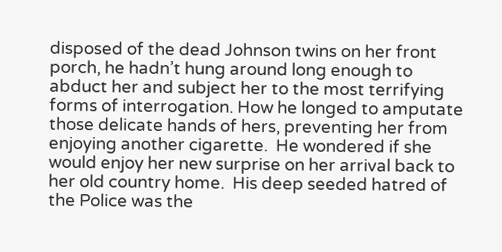disposed of the dead Johnson twins on her front porch, he hadn’t hung around long enough to abduct her and subject her to the most terrifying forms of interrogation. How he longed to amputate those delicate hands of hers, preventing her from enjoying another cigarette.  He wondered if she would enjoy her new surprise on her arrival back to her old country home.  His deep seeded hatred of the Police was the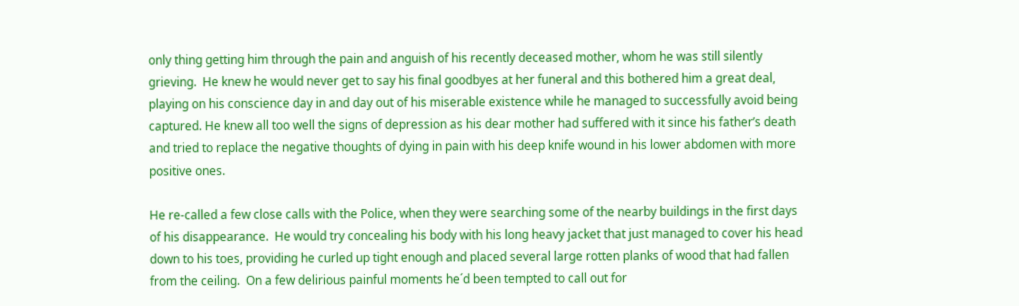only thing getting him through the pain and anguish of his recently deceased mother, whom he was still silently grieving.  He knew he would never get to say his final goodbyes at her funeral and this bothered him a great deal, playing on his conscience day in and day out of his miserable existence while he managed to successfully avoid being captured. He knew all too well the signs of depression as his dear mother had suffered with it since his father’s death and tried to replace the negative thoughts of dying in pain with his deep knife wound in his lower abdomen with more positive ones.

He re-called a few close calls with the Police, when they were searching some of the nearby buildings in the first days of his disappearance.  He would try concealing his body with his long heavy jacket that just managed to cover his head down to his toes, providing he curled up tight enough and placed several large rotten planks of wood that had fallen from the ceiling.  On a few delirious painful moments he´d been tempted to call out for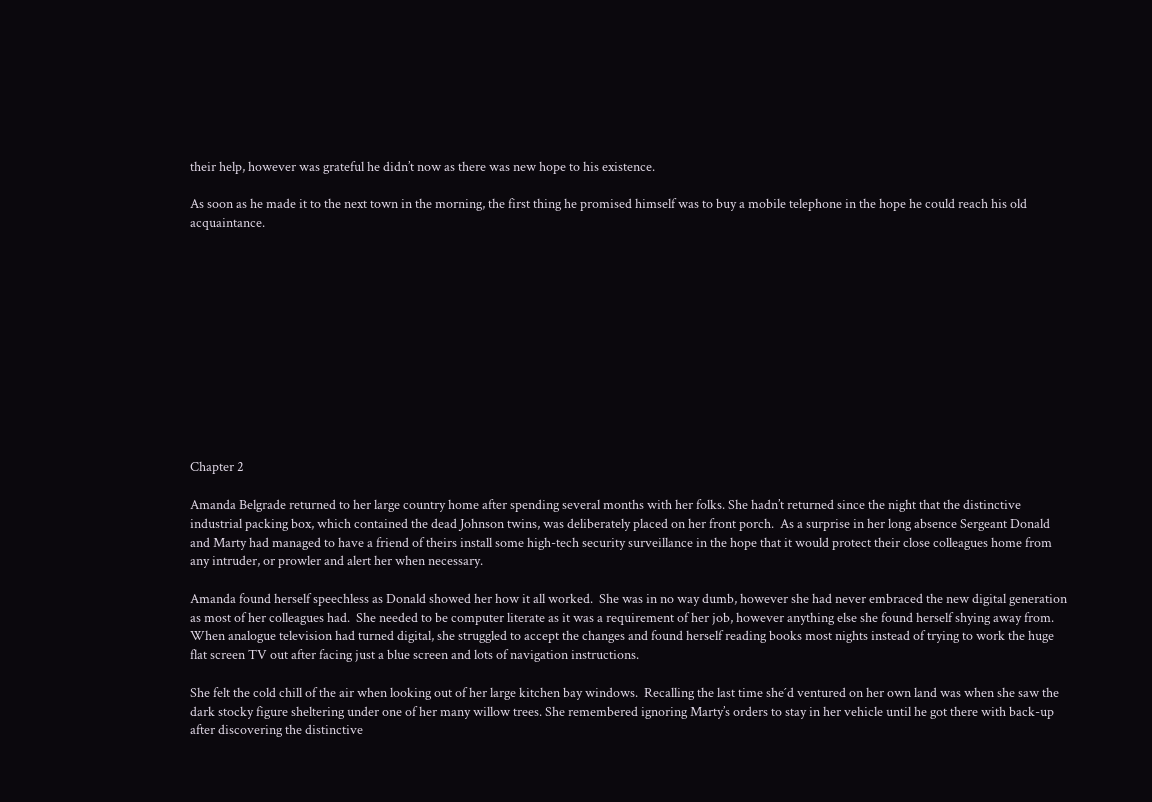their help, however was grateful he didn’t now as there was new hope to his existence.

As soon as he made it to the next town in the morning, the first thing he promised himself was to buy a mobile telephone in the hope he could reach his old acquaintance.












Chapter 2

Amanda Belgrade returned to her large country home after spending several months with her folks. She hadn’t returned since the night that the distinctive industrial packing box, which contained the dead Johnson twins, was deliberately placed on her front porch.  As a surprise in her long absence Sergeant Donald and Marty had managed to have a friend of theirs install some high-tech security surveillance in the hope that it would protect their close colleagues home from any intruder, or prowler and alert her when necessary.

Amanda found herself speechless as Donald showed her how it all worked.  She was in no way dumb, however she had never embraced the new digital generation as most of her colleagues had.  She needed to be computer literate as it was a requirement of her job, however anything else she found herself shying away from. When analogue television had turned digital, she struggled to accept the changes and found herself reading books most nights instead of trying to work the huge flat screen TV out after facing just a blue screen and lots of navigation instructions.

She felt the cold chill of the air when looking out of her large kitchen bay windows.  Recalling the last time she´d ventured on her own land was when she saw the dark stocky figure sheltering under one of her many willow trees. She remembered ignoring Marty’s orders to stay in her vehicle until he got there with back-up after discovering the distinctive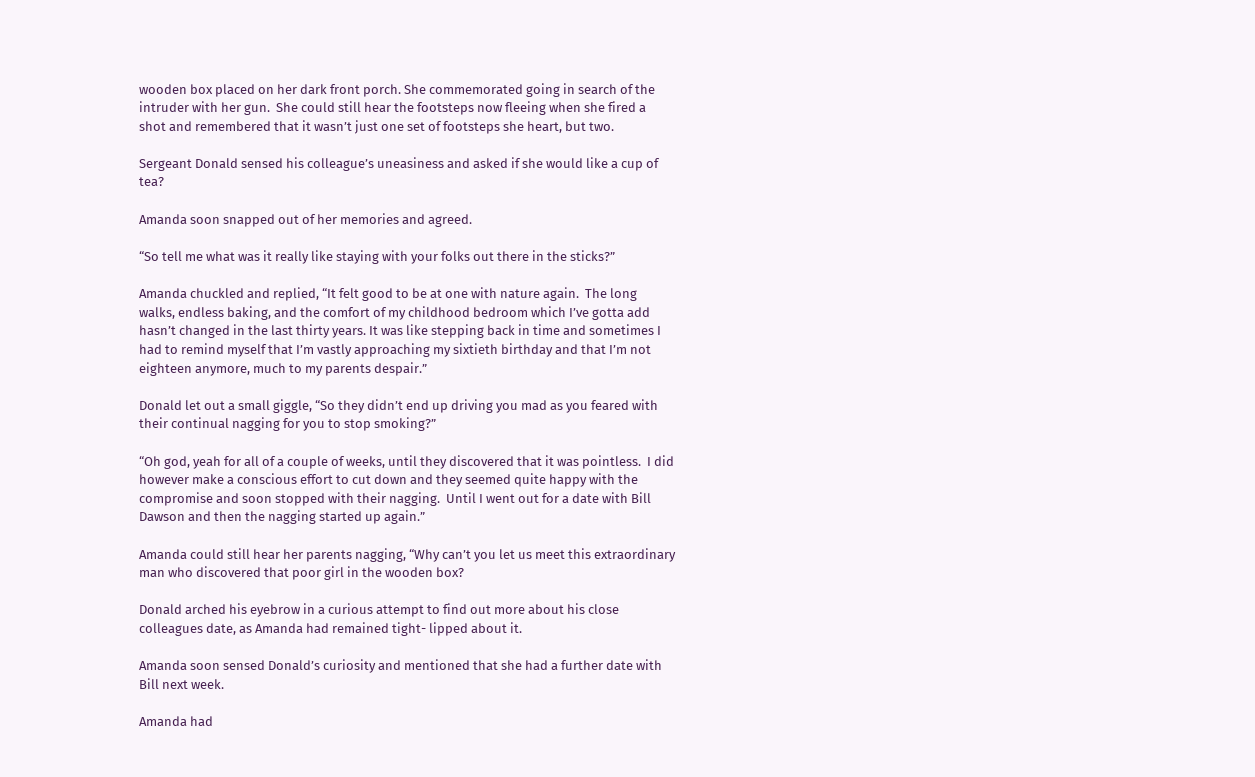wooden box placed on her dark front porch. She commemorated going in search of the intruder with her gun.  She could still hear the footsteps now fleeing when she fired a shot and remembered that it wasn’t just one set of footsteps she heart, but two.

Sergeant Donald sensed his colleague’s uneasiness and asked if she would like a cup of tea?

Amanda soon snapped out of her memories and agreed.

“So tell me what was it really like staying with your folks out there in the sticks?”

Amanda chuckled and replied, “It felt good to be at one with nature again.  The long walks, endless baking, and the comfort of my childhood bedroom which I’ve gotta add hasn’t changed in the last thirty years. It was like stepping back in time and sometimes I had to remind myself that I’m vastly approaching my sixtieth birthday and that I’m not eighteen anymore, much to my parents despair.”

Donald let out a small giggle, “So they didn’t end up driving you mad as you feared with their continual nagging for you to stop smoking?”

“Oh god, yeah for all of a couple of weeks, until they discovered that it was pointless.  I did however make a conscious effort to cut down and they seemed quite happy with the compromise and soon stopped with their nagging.  Until I went out for a date with Bill Dawson and then the nagging started up again.”

Amanda could still hear her parents nagging, “Why can’t you let us meet this extraordinary man who discovered that poor girl in the wooden box?

Donald arched his eyebrow in a curious attempt to find out more about his close colleagues date, as Amanda had remained tight- lipped about it.

Amanda soon sensed Donald’s curiosity and mentioned that she had a further date with Bill next week.

Amanda had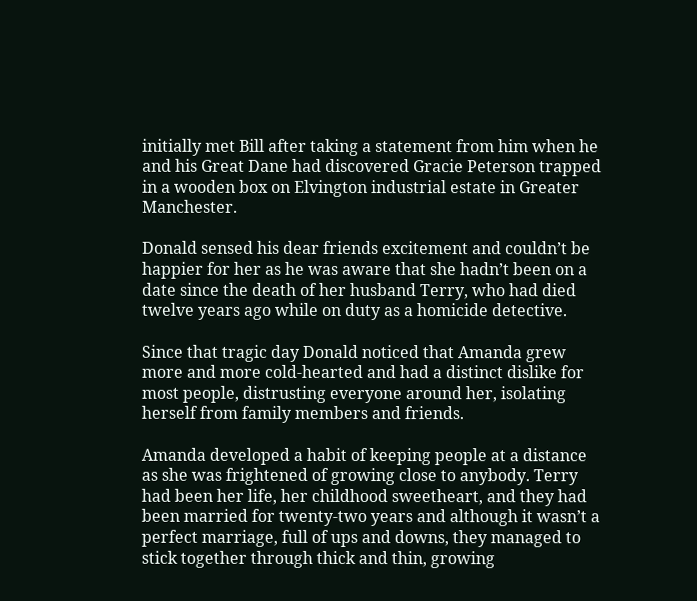initially met Bill after taking a statement from him when he and his Great Dane had discovered Gracie Peterson trapped in a wooden box on Elvington industrial estate in Greater Manchester.

Donald sensed his dear friends excitement and couldn’t be happier for her as he was aware that she hadn’t been on a date since the death of her husband Terry, who had died twelve years ago while on duty as a homicide detective.

Since that tragic day Donald noticed that Amanda grew more and more cold-hearted and had a distinct dislike for most people, distrusting everyone around her, isolating herself from family members and friends.

Amanda developed a habit of keeping people at a distance as she was frightened of growing close to anybody. Terry had been her life, her childhood sweetheart, and they had been married for twenty-two years and although it wasn’t a perfect marriage, full of ups and downs, they managed to stick together through thick and thin, growing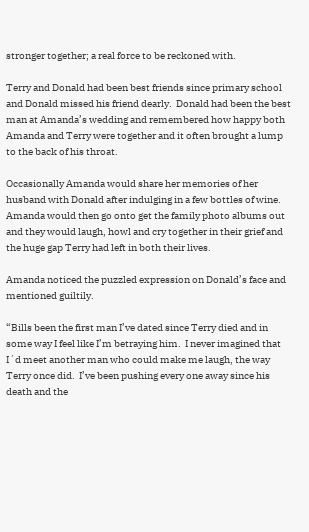stronger together; a real force to be reckoned with.

Terry and Donald had been best friends since primary school and Donald missed his friend dearly.  Donald had been the best man at Amanda’s wedding and remembered how happy both Amanda and Terry were together and it often brought a lump to the back of his throat.

Occasionally Amanda would share her memories of her husband with Donald after indulging in a few bottles of wine.  Amanda would then go onto get the family photo albums out and they would laugh, howl and cry together in their grief and the huge gap Terry had left in both their lives.

Amanda noticed the puzzled expression on Donald’s face and mentioned guiltily.

“Bills been the first man I’ve dated since Terry died and in some way I feel like I’m betraying him.  I never imagined that I´d meet another man who could make me laugh, the way Terry once did.  I’ve been pushing every one away since his death and the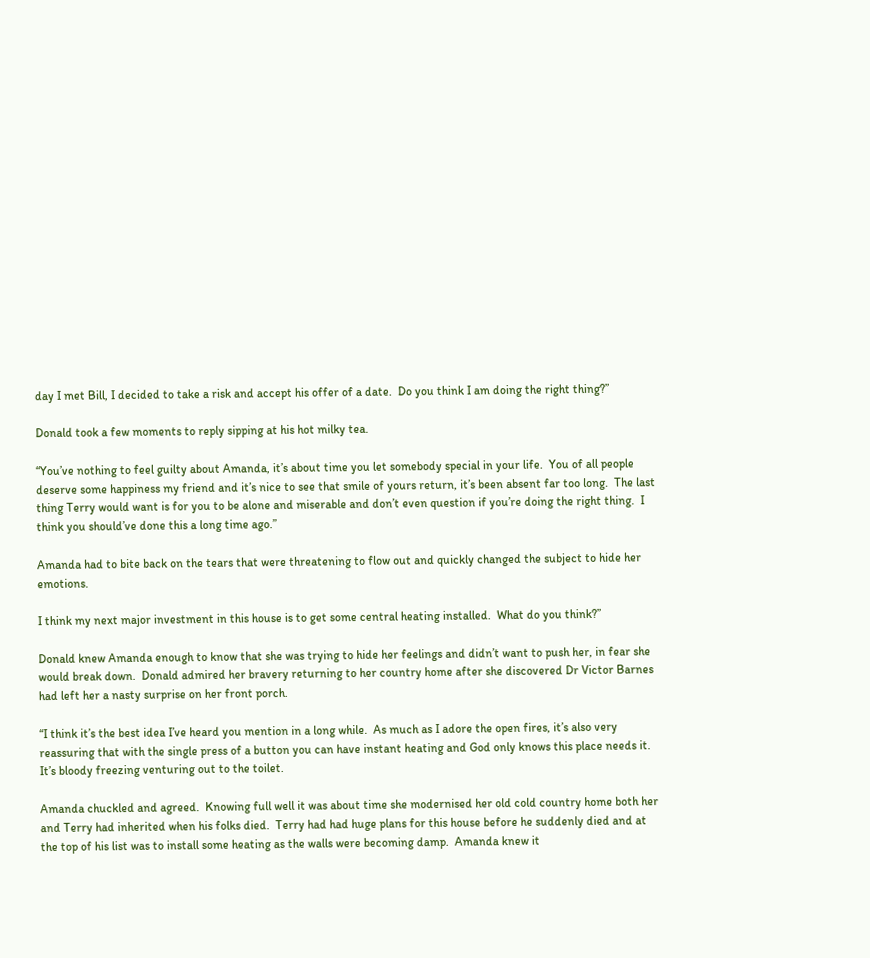day I met Bill, I decided to take a risk and accept his offer of a date.  Do you think I am doing the right thing?”

Donald took a few moments to reply sipping at his hot milky tea.

“You’ve nothing to feel guilty about Amanda, it’s about time you let somebody special in your life.  You of all people deserve some happiness my friend and it’s nice to see that smile of yours return, it’s been absent far too long.  The last thing Terry would want is for you to be alone and miserable and don’t even question if you’re doing the right thing.  I think you should’ve done this a long time ago.”

Amanda had to bite back on the tears that were threatening to flow out and quickly changed the subject to hide her emotions.

I think my next major investment in this house is to get some central heating installed.  What do you think?”

Donald knew Amanda enough to know that she was trying to hide her feelings and didn’t want to push her, in fear she would break down.  Donald admired her bravery returning to her country home after she discovered Dr Victor Barnes had left her a nasty surprise on her front porch.

“I think it’s the best idea I’ve heard you mention in a long while.  As much as I adore the open fires, it’s also very reassuring that with the single press of a button you can have instant heating and God only knows this place needs it.  It’s bloody freezing venturing out to the toilet.

Amanda chuckled and agreed.  Knowing full well it was about time she modernised her old cold country home both her and Terry had inherited when his folks died.  Terry had had huge plans for this house before he suddenly died and at the top of his list was to install some heating as the walls were becoming damp.  Amanda knew it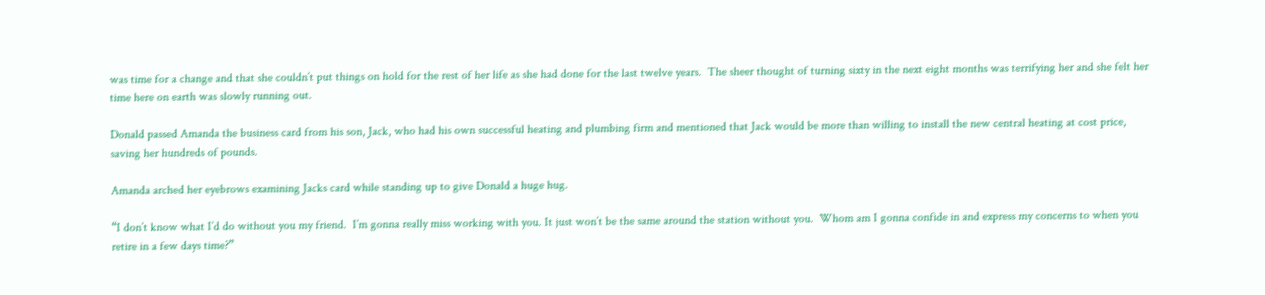was time for a change and that she couldn’t put things on hold for the rest of her life as she had done for the last twelve years.  The sheer thought of turning sixty in the next eight months was terrifying her and she felt her time here on earth was slowly running out.

Donald passed Amanda the business card from his son, Jack, who had his own successful heating and plumbing firm and mentioned that Jack would be more than willing to install the new central heating at cost price, saving her hundreds of pounds.

Amanda arched her eyebrows examining Jacks card while standing up to give Donald a huge hug.

“I don’t know what I’d do without you my friend.  I’m gonna really miss working with you. It just won’t be the same around the station without you.  Whom am I gonna confide in and express my concerns to when you retire in a few days time?”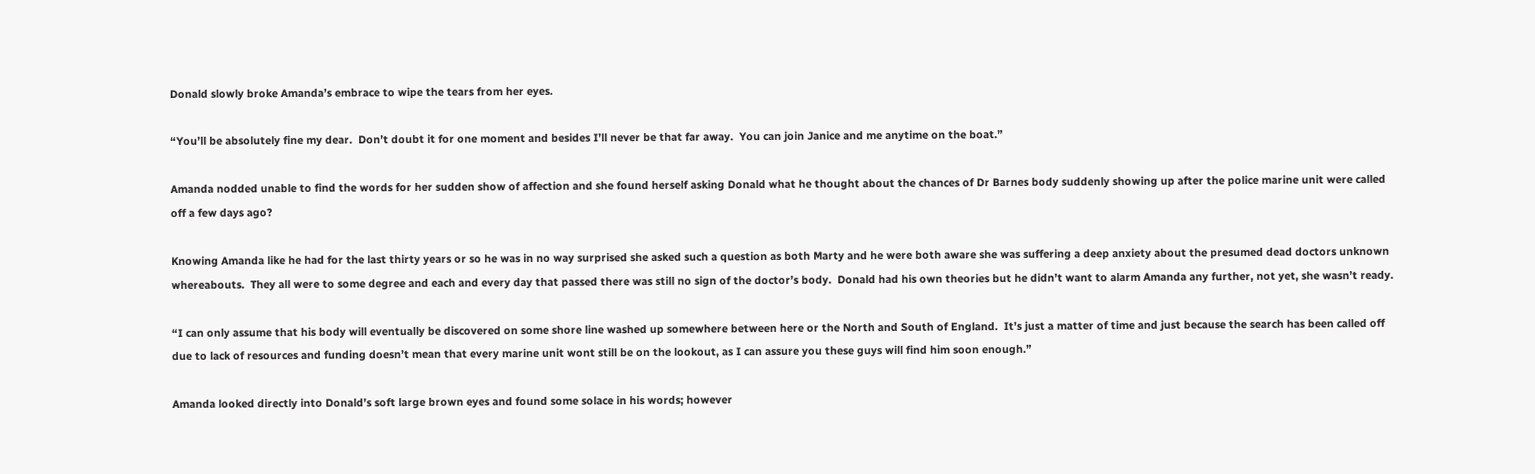Donald slowly broke Amanda’s embrace to wipe the tears from her eyes.

“You’ll be absolutely fine my dear.  Don’t doubt it for one moment and besides I’ll never be that far away.  You can join Janice and me anytime on the boat.”

Amanda nodded unable to find the words for her sudden show of affection and she found herself asking Donald what he thought about the chances of Dr Barnes body suddenly showing up after the police marine unit were called off a few days ago?

Knowing Amanda like he had for the last thirty years or so he was in no way surprised she asked such a question as both Marty and he were both aware she was suffering a deep anxiety about the presumed dead doctors unknown whereabouts.  They all were to some degree and each and every day that passed there was still no sign of the doctor’s body.  Donald had his own theories but he didn’t want to alarm Amanda any further, not yet, she wasn’t ready.

“I can only assume that his body will eventually be discovered on some shore line washed up somewhere between here or the North and South of England.  It’s just a matter of time and just because the search has been called off due to lack of resources and funding doesn’t mean that every marine unit wont still be on the lookout, as I can assure you these guys will find him soon enough.”

Amanda looked directly into Donald’s soft large brown eyes and found some solace in his words; however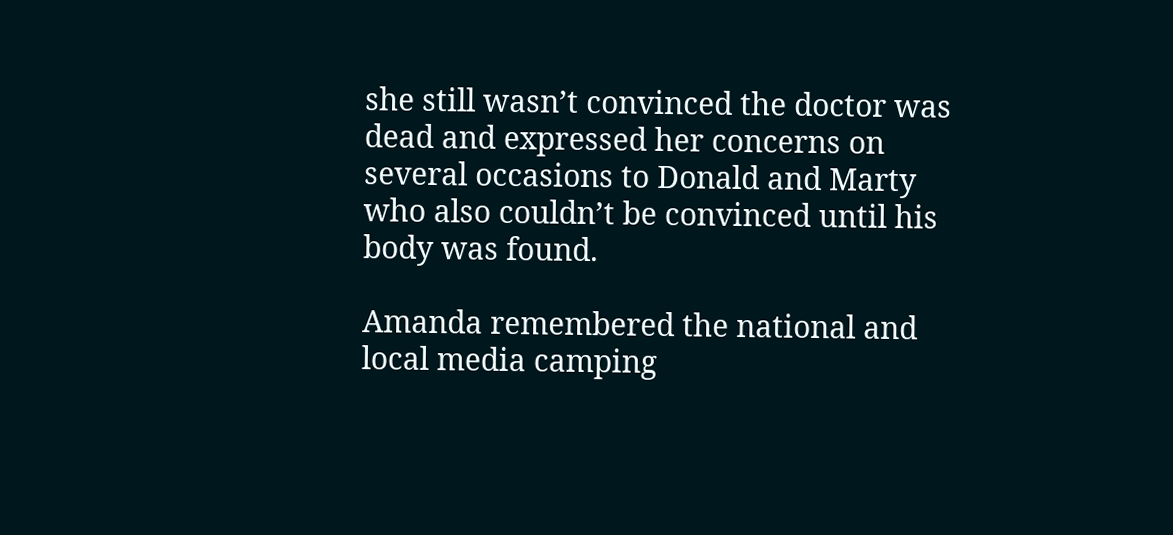she still wasn’t convinced the doctor was dead and expressed her concerns on several occasions to Donald and Marty who also couldn’t be convinced until his body was found.

Amanda remembered the national and local media camping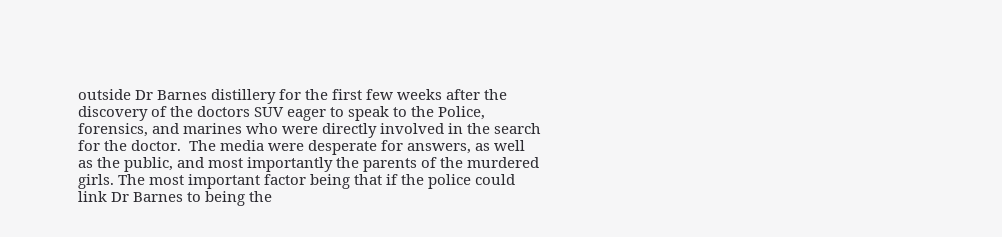outside Dr Barnes distillery for the first few weeks after the discovery of the doctors SUV eager to speak to the Police, forensics, and marines who were directly involved in the search for the doctor.  The media were desperate for answers, as well as the public, and most importantly the parents of the murdered girls. The most important factor being that if the police could link Dr Barnes to being the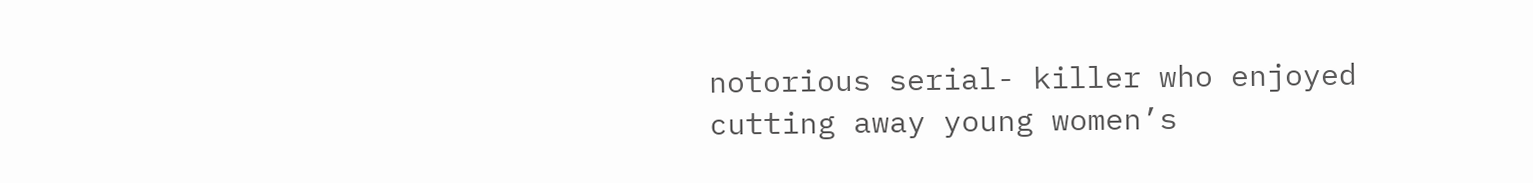notorious serial- killer who enjoyed cutting away young women’s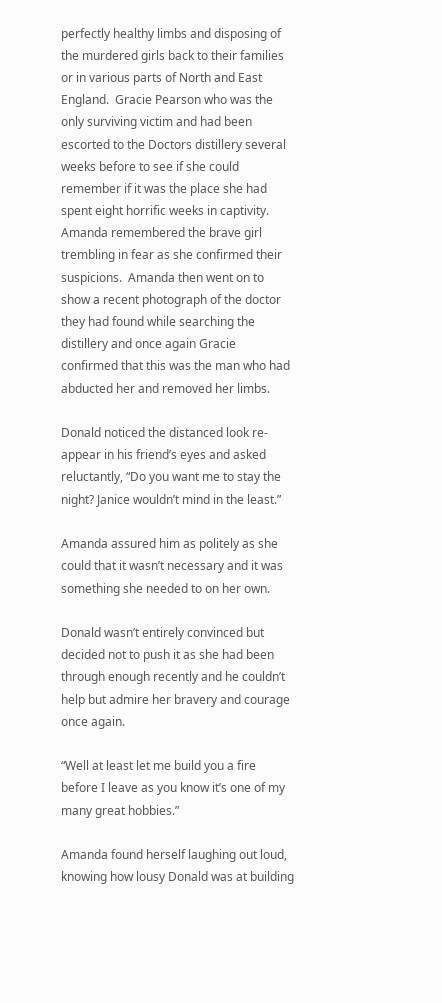perfectly healthy limbs and disposing of the murdered girls back to their families or in various parts of North and East England.  Gracie Pearson who was the only surviving victim and had been escorted to the Doctors distillery several weeks before to see if she could remember if it was the place she had spent eight horrific weeks in captivity.  Amanda remembered the brave girl trembling in fear as she confirmed their suspicions.  Amanda then went on to show a recent photograph of the doctor they had found while searching the distillery and once again Gracie confirmed that this was the man who had abducted her and removed her limbs.

Donald noticed the distanced look re-appear in his friend’s eyes and asked reluctantly, “Do you want me to stay the night? Janice wouldn’t mind in the least.”

Amanda assured him as politely as she could that it wasn’t necessary and it was something she needed to on her own.

Donald wasn’t entirely convinced but decided not to push it as she had been through enough recently and he couldn’t help but admire her bravery and courage once again.

“Well at least let me build you a fire before I leave as you know it’s one of my many great hobbies.”

Amanda found herself laughing out loud, knowing how lousy Donald was at building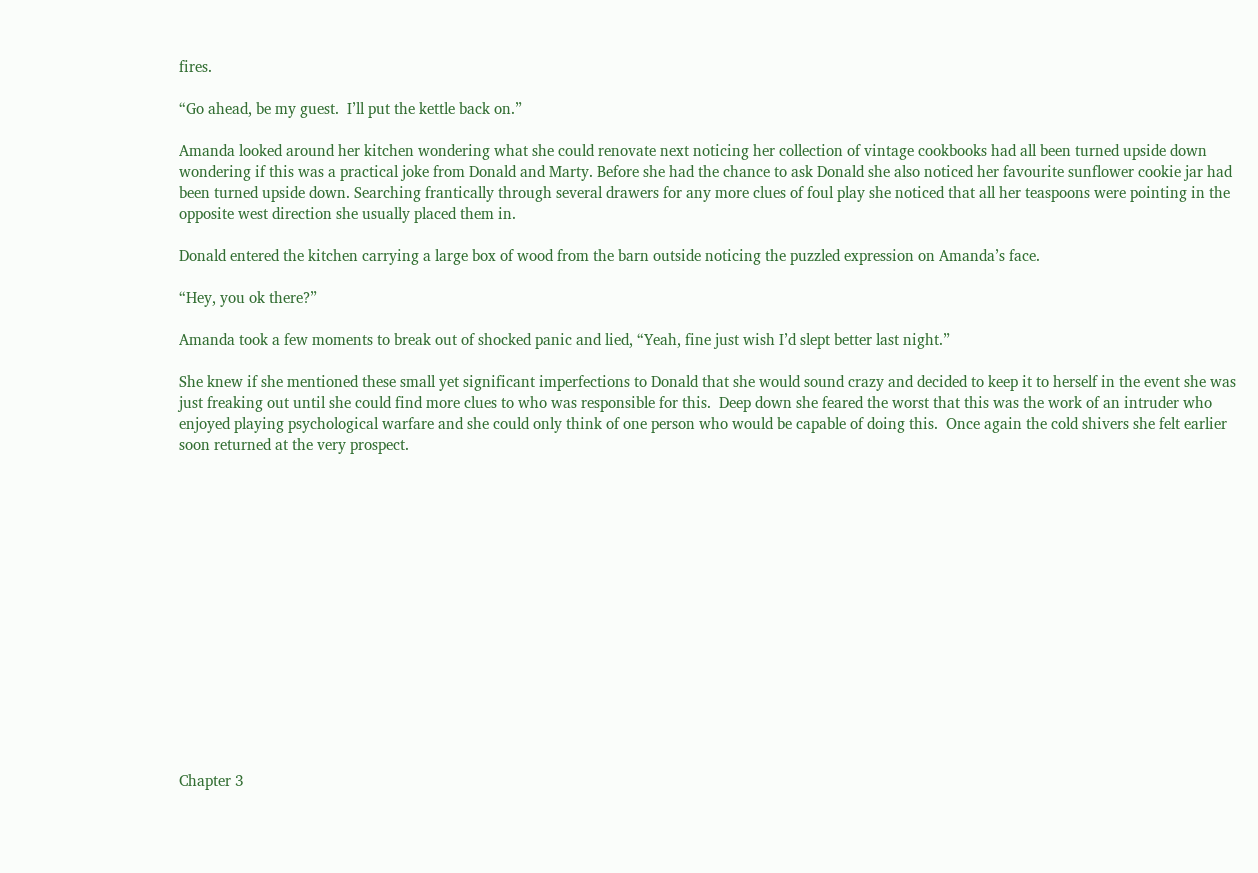fires.

“Go ahead, be my guest.  I’ll put the kettle back on.”

Amanda looked around her kitchen wondering what she could renovate next noticing her collection of vintage cookbooks had all been turned upside down wondering if this was a practical joke from Donald and Marty. Before she had the chance to ask Donald she also noticed her favourite sunflower cookie jar had been turned upside down. Searching frantically through several drawers for any more clues of foul play she noticed that all her teaspoons were pointing in the opposite west direction she usually placed them in.

Donald entered the kitchen carrying a large box of wood from the barn outside noticing the puzzled expression on Amanda’s face.

“Hey, you ok there?”

Amanda took a few moments to break out of shocked panic and lied, “Yeah, fine just wish I’d slept better last night.”

She knew if she mentioned these small yet significant imperfections to Donald that she would sound crazy and decided to keep it to herself in the event she was just freaking out until she could find more clues to who was responsible for this.  Deep down she feared the worst that this was the work of an intruder who enjoyed playing psychological warfare and she could only think of one person who would be capable of doing this.  Once again the cold shivers she felt earlier soon returned at the very prospect.















Chapter 3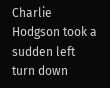Charlie Hodgson took a sudden left turn down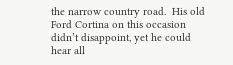the narrow country road.  His old Ford Cortina on this occasion didn’t disappoint, yet he could hear all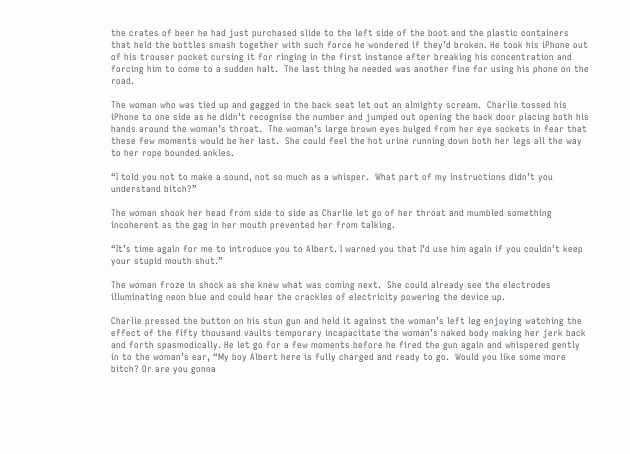the crates of beer he had just purchased slide to the left side of the boot and the plastic containers that held the bottles smash together with such force he wondered if they’d broken. He took his iPhone out of his trouser pocket cursing it for ringing in the first instance after breaking his concentration and forcing him to come to a sudden halt.  The last thing he needed was another fine for using his phone on the road.

The woman who was tied up and gagged in the back seat let out an almighty scream.  Charlie tossed his iPhone to one side as he didn’t recognise the number and jumped out opening the back door placing both his hands around the woman’s throat.  The woman’s large brown eyes bulged from her eye sockets in fear that these few moments would be her last.  She could feel the hot urine running down both her legs all the way to her rope bounded ankles.

“I told you not to make a sound, not so much as a whisper.  What part of my instructions didn’t you understand bitch?”

The woman shook her head from side to side as Charlie let go of her throat and mumbled something incoherent as the gag in her mouth prevented her from talking.

“It’s time again for me to introduce you to Albert. I warned you that I’d use him again if you couldn’t keep your stupid mouth shut.”

The woman froze in shock as she knew what was coming next.  She could already see the electrodes illuminating neon blue and could hear the crackles of electricity powering the device up.

Charlie pressed the button on his stun gun and held it against the woman’s left leg enjoying watching the effect of the fifty thousand vaults temporary incapacitate the woman’s naked body making her jerk back and forth spasmodically. He let go for a few moments before he fired the gun again and whispered gently in to the woman’s ear, “My boy Albert here is fully charged and ready to go.  Would you like some more bitch? Or are you gonna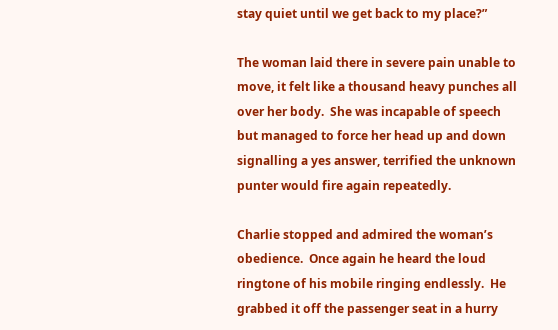stay quiet until we get back to my place?”

The woman laid there in severe pain unable to move, it felt like a thousand heavy punches all over her body.  She was incapable of speech but managed to force her head up and down signalling a yes answer, terrified the unknown punter would fire again repeatedly.

Charlie stopped and admired the woman’s obedience.  Once again he heard the loud ringtone of his mobile ringing endlessly.  He grabbed it off the passenger seat in a hurry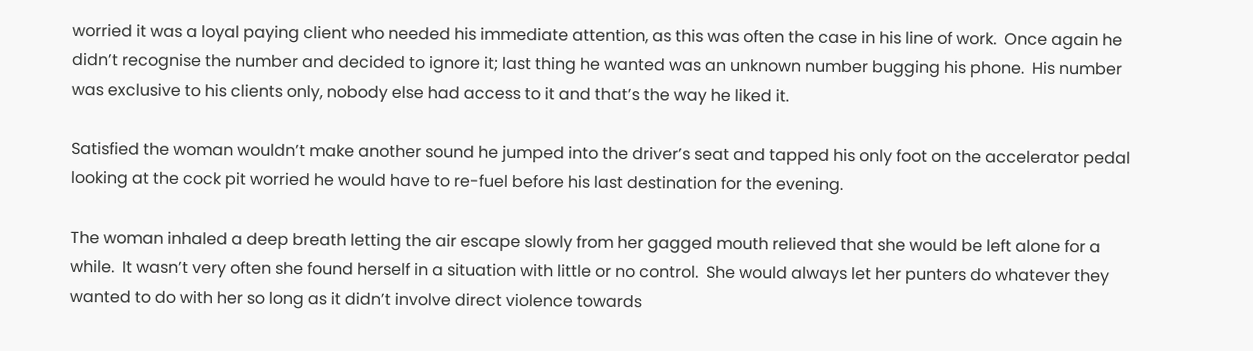worried it was a loyal paying client who needed his immediate attention, as this was often the case in his line of work.  Once again he didn’t recognise the number and decided to ignore it; last thing he wanted was an unknown number bugging his phone.  His number was exclusive to his clients only, nobody else had access to it and that’s the way he liked it.

Satisfied the woman wouldn’t make another sound he jumped into the driver’s seat and tapped his only foot on the accelerator pedal looking at the cock pit worried he would have to re-fuel before his last destination for the evening.

The woman inhaled a deep breath letting the air escape slowly from her gagged mouth relieved that she would be left alone for a while.  It wasn’t very often she found herself in a situation with little or no control.  She would always let her punters do whatever they wanted to do with her so long as it didn’t involve direct violence towards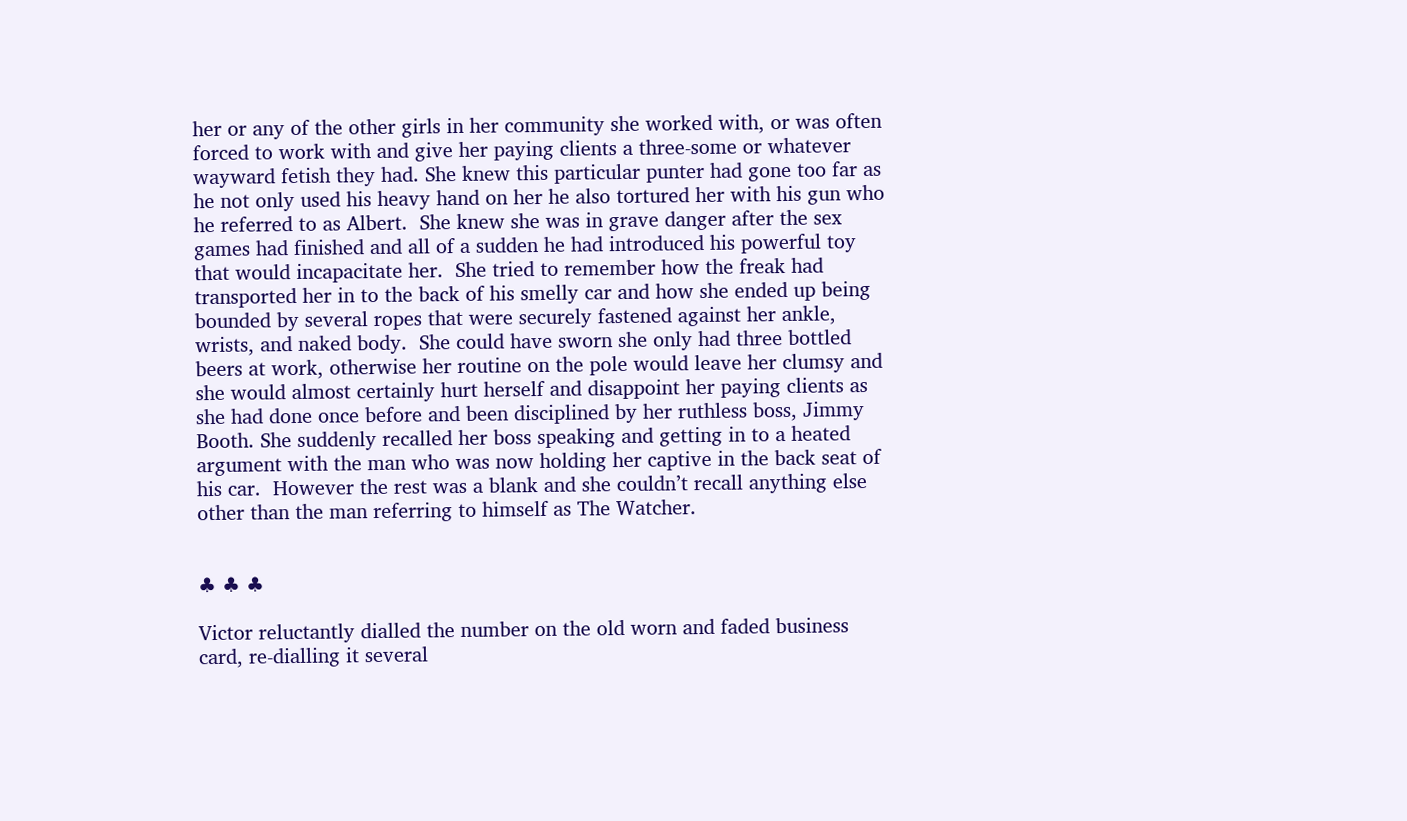her or any of the other girls in her community she worked with, or was often forced to work with and give her paying clients a three-some or whatever wayward fetish they had. She knew this particular punter had gone too far as he not only used his heavy hand on her he also tortured her with his gun who he referred to as Albert.  She knew she was in grave danger after the sex games had finished and all of a sudden he had introduced his powerful toy that would incapacitate her.  She tried to remember how the freak had transported her in to the back of his smelly car and how she ended up being bounded by several ropes that were securely fastened against her ankle, wrists, and naked body.  She could have sworn she only had three bottled beers at work, otherwise her routine on the pole would leave her clumsy and she would almost certainly hurt herself and disappoint her paying clients as she had done once before and been disciplined by her ruthless boss, Jimmy Booth. She suddenly recalled her boss speaking and getting in to a heated argument with the man who was now holding her captive in the back seat of his car.  However the rest was a blank and she couldn’t recall anything else other than the man referring to himself as The Watcher.


♣ ♣ ♣

Victor reluctantly dialled the number on the old worn and faded business card, re-dialling it several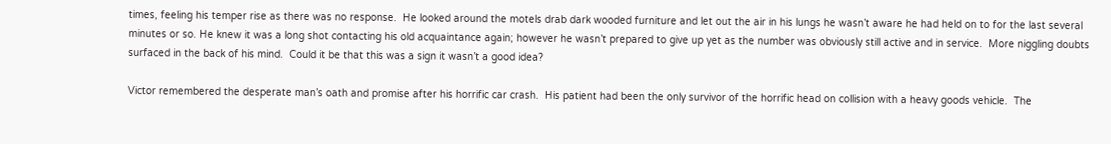times, feeling his temper rise as there was no response.  He looked around the motels drab dark wooded furniture and let out the air in his lungs he wasn’t aware he had held on to for the last several minutes or so. He knew it was a long shot contacting his old acquaintance again; however he wasn’t prepared to give up yet as the number was obviously still active and in service.  More niggling doubts surfaced in the back of his mind.  Could it be that this was a sign it wasn’t a good idea?

Victor remembered the desperate man’s oath and promise after his horrific car crash.  His patient had been the only survivor of the horrific head on collision with a heavy goods vehicle.  The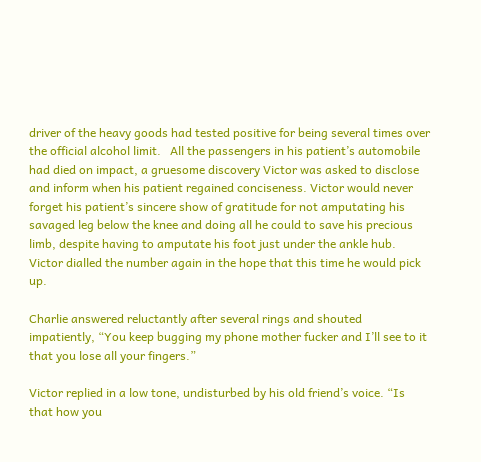driver of the heavy goods had tested positive for being several times over the official alcohol limit.   All the passengers in his patient’s automobile had died on impact, a gruesome discovery Victor was asked to disclose and inform when his patient regained conciseness. Victor would never forget his patient’s sincere show of gratitude for not amputating his savaged leg below the knee and doing all he could to save his precious limb, despite having to amputate his foot just under the ankle hub.   Victor dialled the number again in the hope that this time he would pick up.

Charlie answered reluctantly after several rings and shouted impatiently, “You keep bugging my phone mother fucker and I’ll see to it that you lose all your fingers.”

Victor replied in a low tone, undisturbed by his old friend’s voice. “Is that how you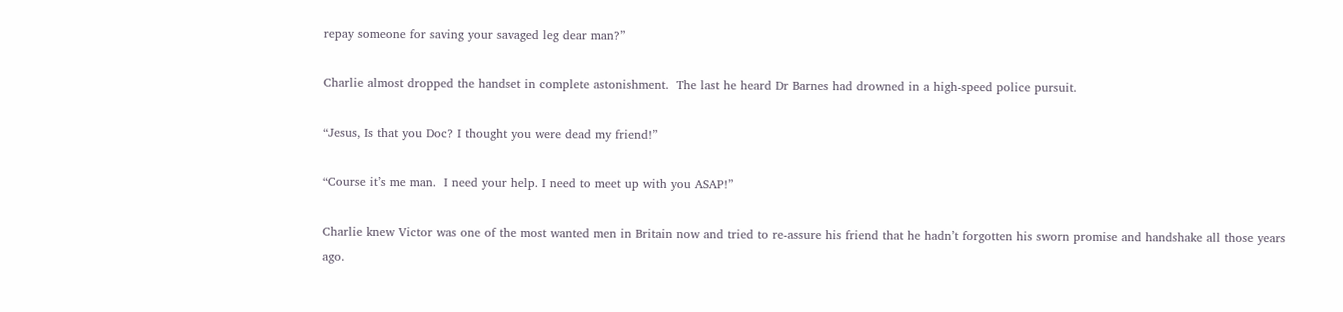repay someone for saving your savaged leg dear man?”

Charlie almost dropped the handset in complete astonishment.  The last he heard Dr Barnes had drowned in a high-speed police pursuit.

“Jesus, Is that you Doc? I thought you were dead my friend!”

“Course it’s me man.  I need your help. I need to meet up with you ASAP!”

Charlie knew Victor was one of the most wanted men in Britain now and tried to re-assure his friend that he hadn’t forgotten his sworn promise and handshake all those years ago.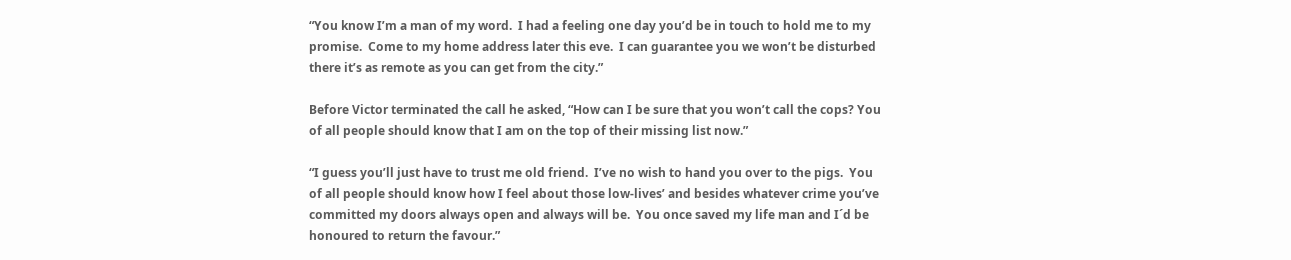“You know I’m a man of my word.  I had a feeling one day you’d be in touch to hold me to my promise.  Come to my home address later this eve.  I can guarantee you we won’t be disturbed there it’s as remote as you can get from the city.”

Before Victor terminated the call he asked, “How can I be sure that you won’t call the cops? You of all people should know that I am on the top of their missing list now.”

“I guess you’ll just have to trust me old friend.  I’ve no wish to hand you over to the pigs.  You of all people should know how I feel about those low-lives’ and besides whatever crime you’ve committed my doors always open and always will be.  You once saved my life man and I´d be honoured to return the favour.”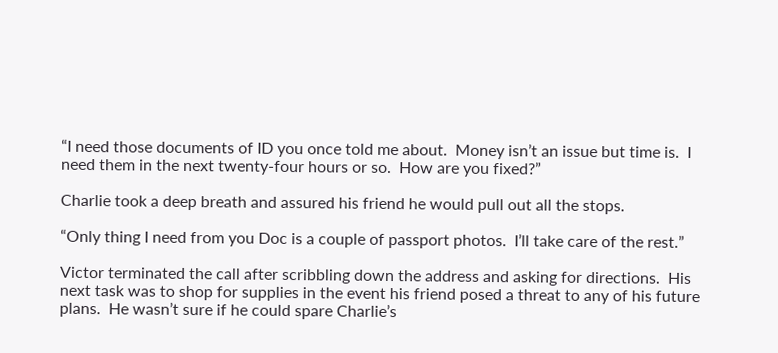“I need those documents of ID you once told me about.  Money isn’t an issue but time is.  I need them in the next twenty-four hours or so.  How are you fixed?”

Charlie took a deep breath and assured his friend he would pull out all the stops.

“Only thing I need from you Doc is a couple of passport photos.  I’ll take care of the rest.”

Victor terminated the call after scribbling down the address and asking for directions.  His next task was to shop for supplies in the event his friend posed a threat to any of his future plans.  He wasn’t sure if he could spare Charlie’s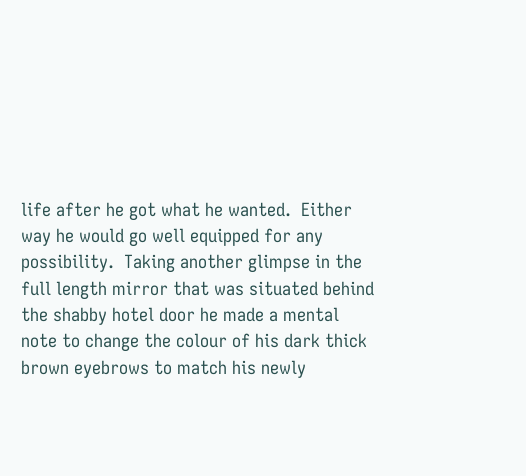life after he got what he wanted.  Either way he would go well equipped for any possibility.  Taking another glimpse in the full length mirror that was situated behind the shabby hotel door he made a mental note to change the colour of his dark thick brown eyebrows to match his newly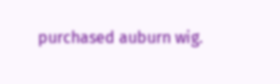purchased auburn wig.